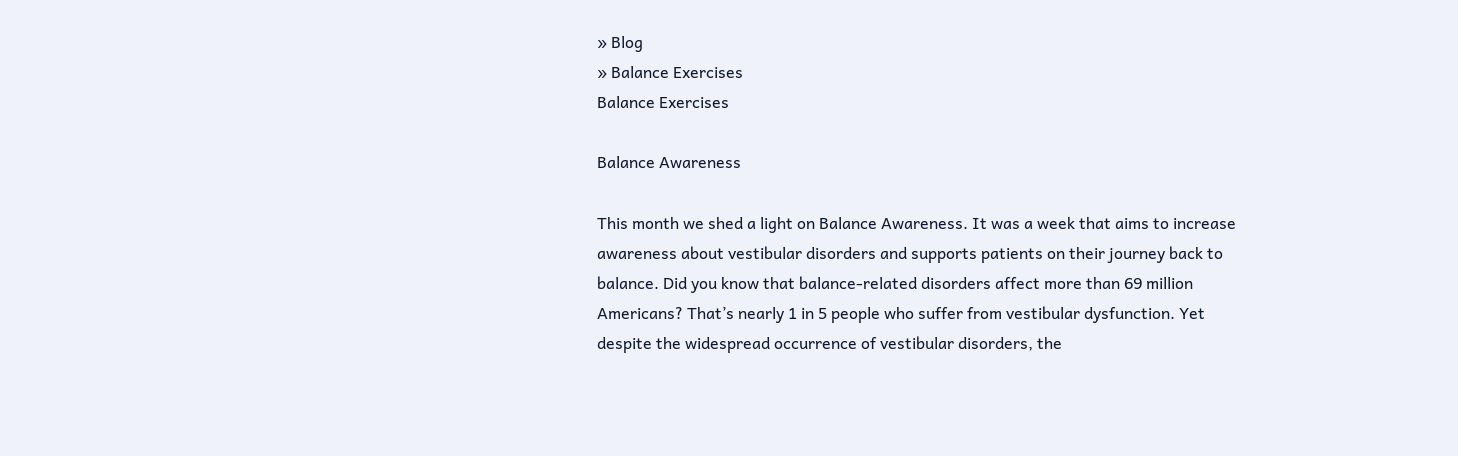» Blog
» Balance Exercises
Balance Exercises

Balance Awareness

This month we shed a light on Balance Awareness. It was a week that aims to increase awareness about vestibular disorders and supports patients on their journey back to balance. Did you know that balance-related disorders affect more than 69 million Americans? That’s nearly 1 in 5 people who suffer from vestibular dysfunction. Yet despite the widespread occurrence of vestibular disorders, the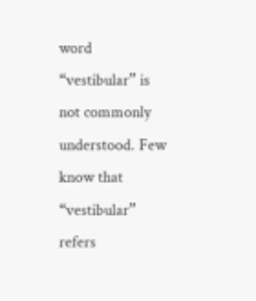word “vestibular” is not commonly understood. Few know that “vestibular” refers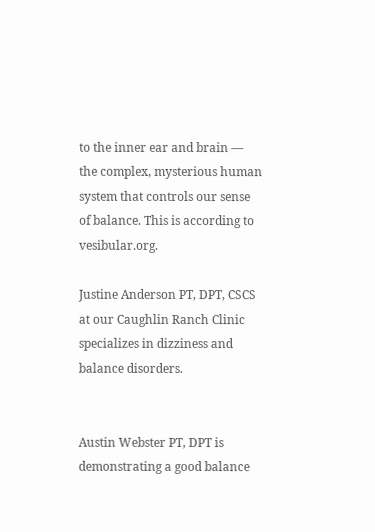to the inner ear and brain — the complex, mysterious human system that controls our sense of balance. This is according to vesibular.org.

Justine Anderson PT, DPT, CSCS at our Caughlin Ranch Clinic specializes in dizziness and balance disorders.


Austin Webster PT, DPT is demonstrating a good balance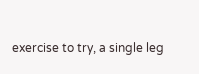exercise to try, a single leg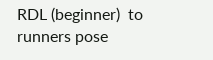RDL (beginner)  to runners pose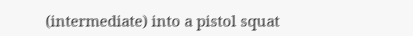(intermediate) into a pistol squat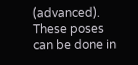(advanced). These poses can be done in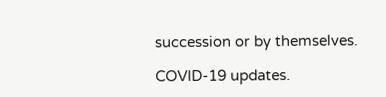succession or by themselves.

COVID-19 updates.